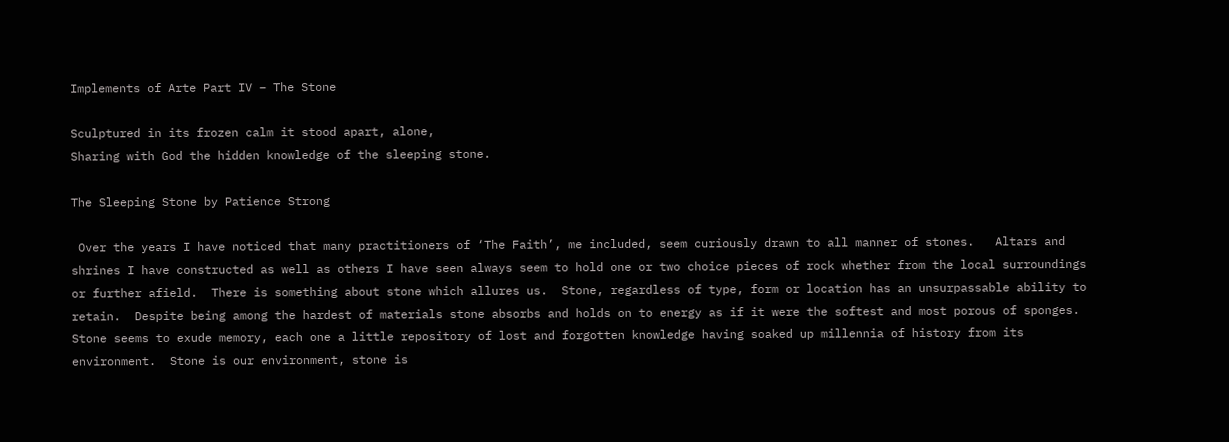Implements of Arte Part IV – The Stone

Sculptured in its frozen calm it stood apart, alone,
Sharing with God the hidden knowledge of the sleeping stone.

The Sleeping Stone by Patience Strong

 Over the years I have noticed that many practitioners of ‘The Faith’, me included, seem curiously drawn to all manner of stones.   Altars and shrines I have constructed as well as others I have seen always seem to hold one or two choice pieces of rock whether from the local surroundings or further afield.  There is something about stone which allures us.  Stone, regardless of type, form or location has an unsurpassable ability to retain.  Despite being among the hardest of materials stone absorbs and holds on to energy as if it were the softest and most porous of sponges.  Stone seems to exude memory, each one a little repository of lost and forgotten knowledge having soaked up millennia of history from its environment.  Stone is our environment, stone is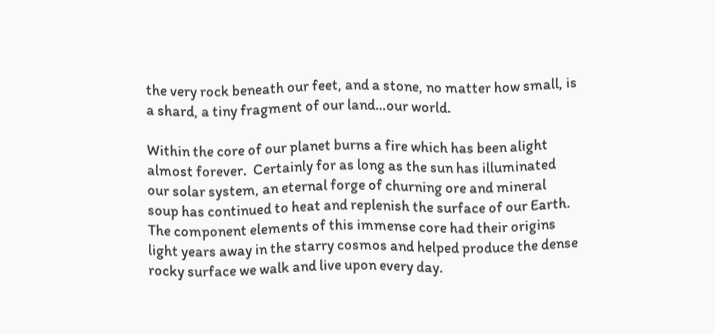the very rock beneath our feet, and a stone, no matter how small, is a shard, a tiny fragment of our land…our world.

Within the core of our planet burns a fire which has been alight almost forever.  Certainly for as long as the sun has illuminated our solar system, an eternal forge of churning ore and mineral soup has continued to heat and replenish the surface of our Earth.  The component elements of this immense core had their origins light years away in the starry cosmos and helped produce the dense rocky surface we walk and live upon every day.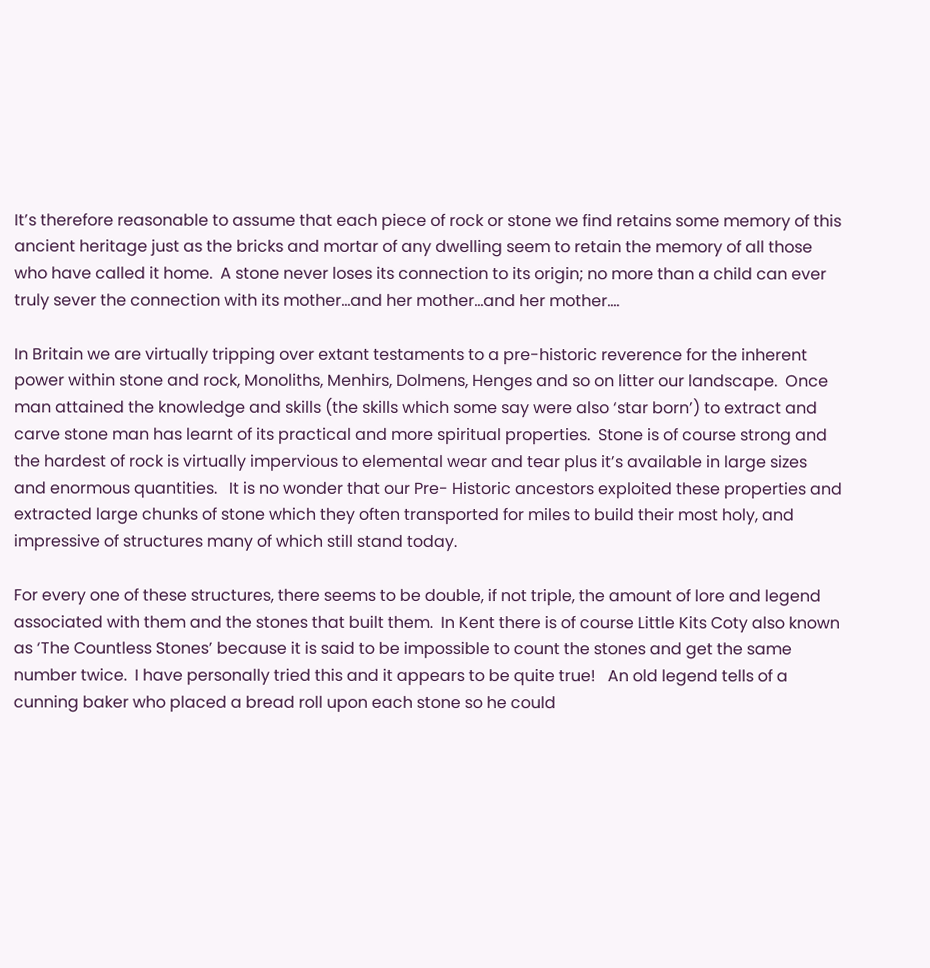It’s therefore reasonable to assume that each piece of rock or stone we find retains some memory of this ancient heritage just as the bricks and mortar of any dwelling seem to retain the memory of all those who have called it home.  A stone never loses its connection to its origin; no more than a child can ever truly sever the connection with its mother…and her mother…and her mother….

In Britain we are virtually tripping over extant testaments to a pre-historic reverence for the inherent power within stone and rock, Monoliths, Menhirs, Dolmens, Henges and so on litter our landscape.  Once man attained the knowledge and skills (the skills which some say were also ‘star born’) to extract and carve stone man has learnt of its practical and more spiritual properties.  Stone is of course strong and the hardest of rock is virtually impervious to elemental wear and tear plus it’s available in large sizes and enormous quantities.   It is no wonder that our Pre- Historic ancestors exploited these properties and extracted large chunks of stone which they often transported for miles to build their most holy, and impressive of structures many of which still stand today.

For every one of these structures, there seems to be double, if not triple, the amount of lore and legend associated with them and the stones that built them.  In Kent there is of course Little Kits Coty also known as ‘The Countless Stones’ because it is said to be impossible to count the stones and get the same number twice.  I have personally tried this and it appears to be quite true!   An old legend tells of a cunning baker who placed a bread roll upon each stone so he could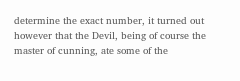determine the exact number, it turned out however that the Devil, being of course the master of cunning, ate some of the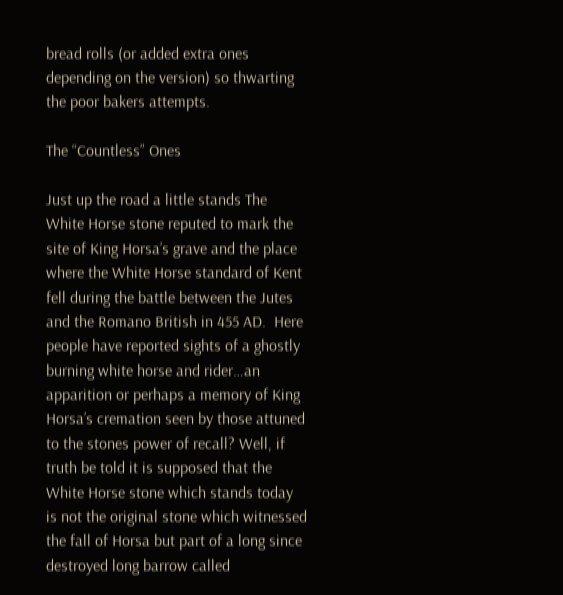bread rolls (or added extra ones depending on the version) so thwarting the poor bakers attempts.

The “Countless” Ones

Just up the road a little stands The White Horse stone reputed to mark the site of King Horsa’s grave and the place where the White Horse standard of Kent fell during the battle between the Jutes and the Romano British in 455 AD.  Here people have reported sights of a ghostly burning white horse and rider…an apparition or perhaps a memory of King Horsa’s cremation seen by those attuned to the stones power of recall? Well, if truth be told it is supposed that the White Horse stone which stands today is not the original stone which witnessed the fall of Horsa but part of a long since destroyed long barrow called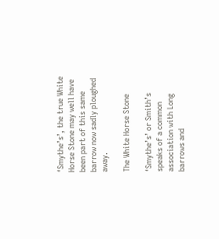‘Smythe’s’, the true White Horse Stone may well have been part of this same barrow now sadly ploughed away.

The White Horse Stone

‘Smythe’s’ or Smith’s speaks of a common association with Long barrows and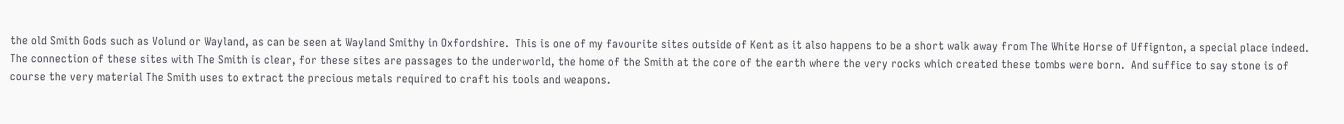the old Smith Gods such as Volund or Wayland, as can be seen at Wayland Smithy in Oxfordshire.  This is one of my favourite sites outside of Kent as it also happens to be a short walk away from The White Horse of Uffignton, a special place indeed.  The connection of these sites with The Smith is clear, for these sites are passages to the underworld, the home of the Smith at the core of the earth where the very rocks which created these tombs were born.  And suffice to say stone is of course the very material The Smith uses to extract the precious metals required to craft his tools and weapons.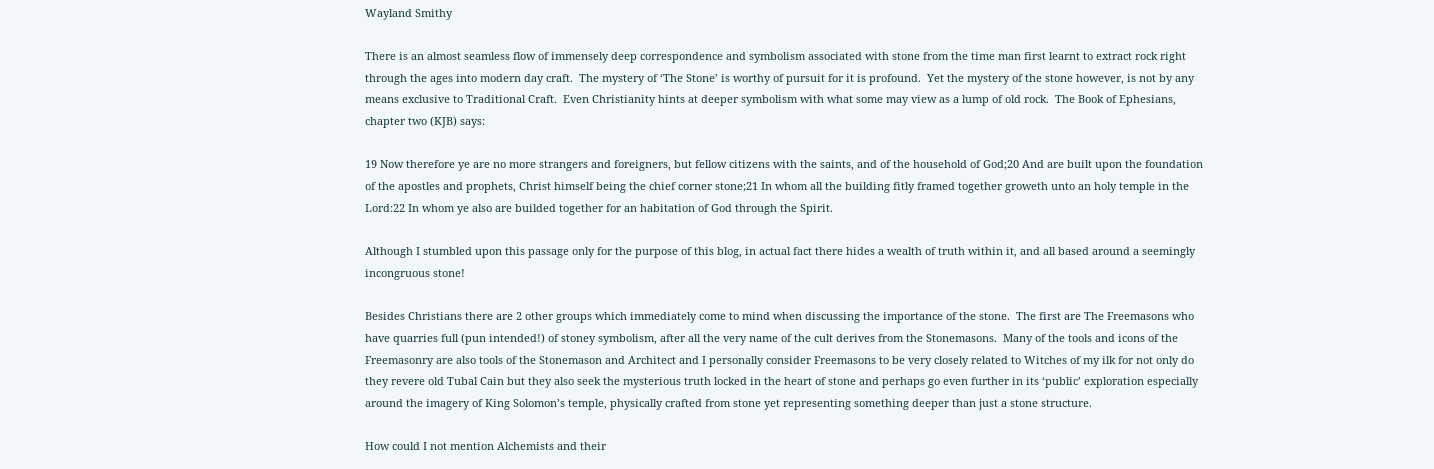Wayland Smithy

There is an almost seamless flow of immensely deep correspondence and symbolism associated with stone from the time man first learnt to extract rock right through the ages into modern day craft.  The mystery of ‘The Stone’ is worthy of pursuit for it is profound.  Yet the mystery of the stone however, is not by any means exclusive to Traditional Craft.  Even Christianity hints at deeper symbolism with what some may view as a lump of old rock.  The Book of Ephesians, chapter two (KJB) says:

19 Now therefore ye are no more strangers and foreigners, but fellow citizens with the saints, and of the household of God;20 And are built upon the foundation of the apostles and prophets, Christ himself being the chief corner stone;21 In whom all the building fitly framed together groweth unto an holy temple in the Lord:22 In whom ye also are builded together for an habitation of God through the Spirit.

Although I stumbled upon this passage only for the purpose of this blog, in actual fact there hides a wealth of truth within it, and all based around a seemingly incongruous stone!

Besides Christians there are 2 other groups which immediately come to mind when discussing the importance of the stone.  The first are The Freemasons who have quarries full (pun intended!) of stoney symbolism, after all the very name of the cult derives from the Stonemasons.  Many of the tools and icons of the Freemasonry are also tools of the Stonemason and Architect and I personally consider Freemasons to be very closely related to Witches of my ilk for not only do they revere old Tubal Cain but they also seek the mysterious truth locked in the heart of stone and perhaps go even further in its ‘public’ exploration especially around the imagery of King Solomon’s temple, physically crafted from stone yet representing something deeper than just a stone structure.

How could I not mention Alchemists and their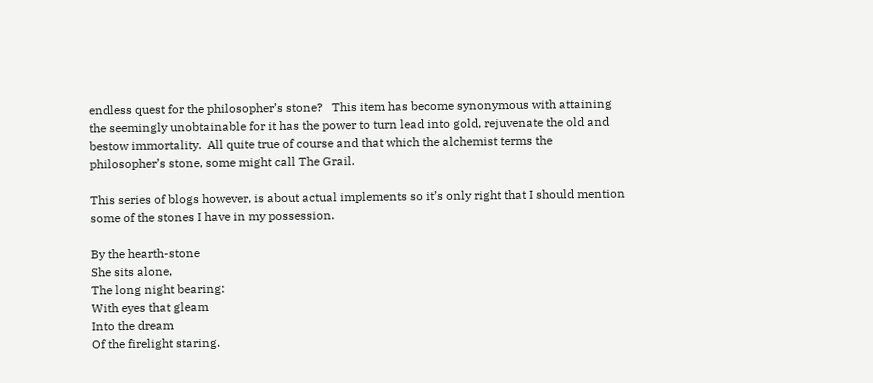endless quest for the philosopher’s stone?   This item has become synonymous with attaining the seemingly unobtainable for it has the power to turn lead into gold, rejuvenate the old and bestow immortality.  All quite true of course and that which the alchemist terms the philosopher’s stone, some might call The Grail.

This series of blogs however, is about actual implements so it’s only right that I should mention some of the stones I have in my possession.

By the hearth-stone
She sits alone,
The long night bearing:
With eyes that gleam
Into the dream
Of the firelight staring.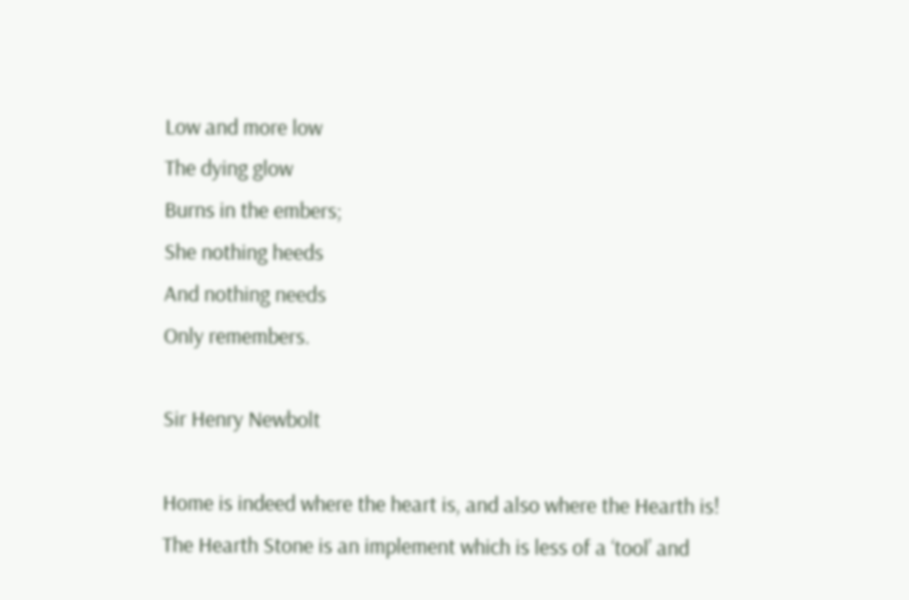Low and more low
The dying glow
Burns in the embers;
She nothing heeds
And nothing needs
Only remembers.

Sir Henry Newbolt

Home is indeed where the heart is, and also where the Hearth is! The Hearth Stone is an implement which is less of a ‘tool’ and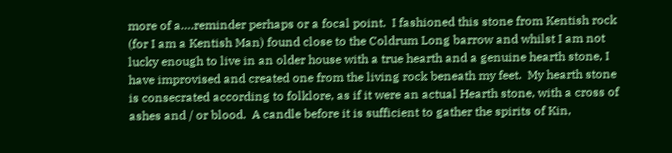more of a….reminder perhaps or a focal point.  I fashioned this stone from Kentish rock (for I am a Kentish Man) found close to the Coldrum Long barrow and whilst I am not lucky enough to live in an older house with a true hearth and a genuine hearth stone, I have improvised and created one from the living rock beneath my feet.  My hearth stone is consecrated according to folklore, as if it were an actual Hearth stone, with a cross of ashes and / or blood.  A candle before it is sufficient to gather the spirits of Kin,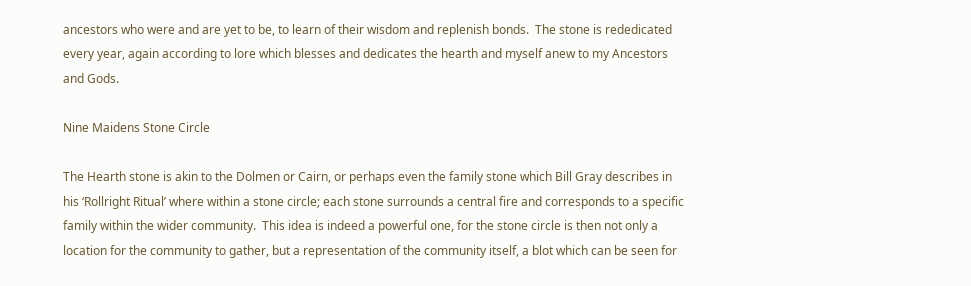ancestors who were and are yet to be, to learn of their wisdom and replenish bonds.  The stone is rededicated every year, again according to lore which blesses and dedicates the hearth and myself anew to my Ancestors and Gods.

Nine Maidens Stone Circle

The Hearth stone is akin to the Dolmen or Cairn, or perhaps even the family stone which Bill Gray describes in his ‘Rollright Ritual’ where within a stone circle; each stone surrounds a central fire and corresponds to a specific family within the wider community.  This idea is indeed a powerful one, for the stone circle is then not only a location for the community to gather, but a representation of the community itself, a blot which can be seen for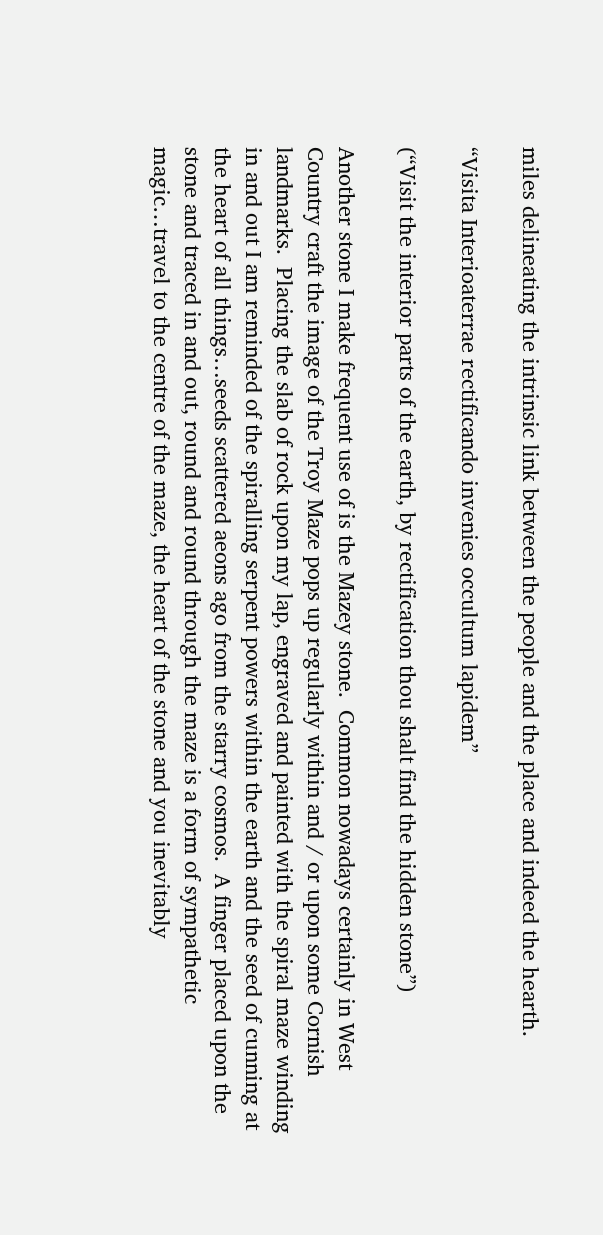miles delineating the intrinsic link between the people and the place and indeed the hearth.

“Visita Interioaterrae rectificando invenies occultum lapidem”

(“Visit the interior parts of the earth, by rectification thou shalt find the hidden stone”)

Another stone I make frequent use of is the Mazey stone.  Common nowadays certainly in West Country craft the image of the Troy Maze pops up regularly within and / or upon some Cornish landmarks.  Placing the slab of rock upon my lap, engraved and painted with the spiral maze winding in and out I am reminded of the spiralling serpent powers within the earth and the seed of cunning at the heart of all things…seeds scattered aeons ago from the starry cosmos.  A finger placed upon the stone and traced in and out, round and round through the maze is a form of sympathetic magic…travel to the centre of the maze, the heart of the stone and you inevitably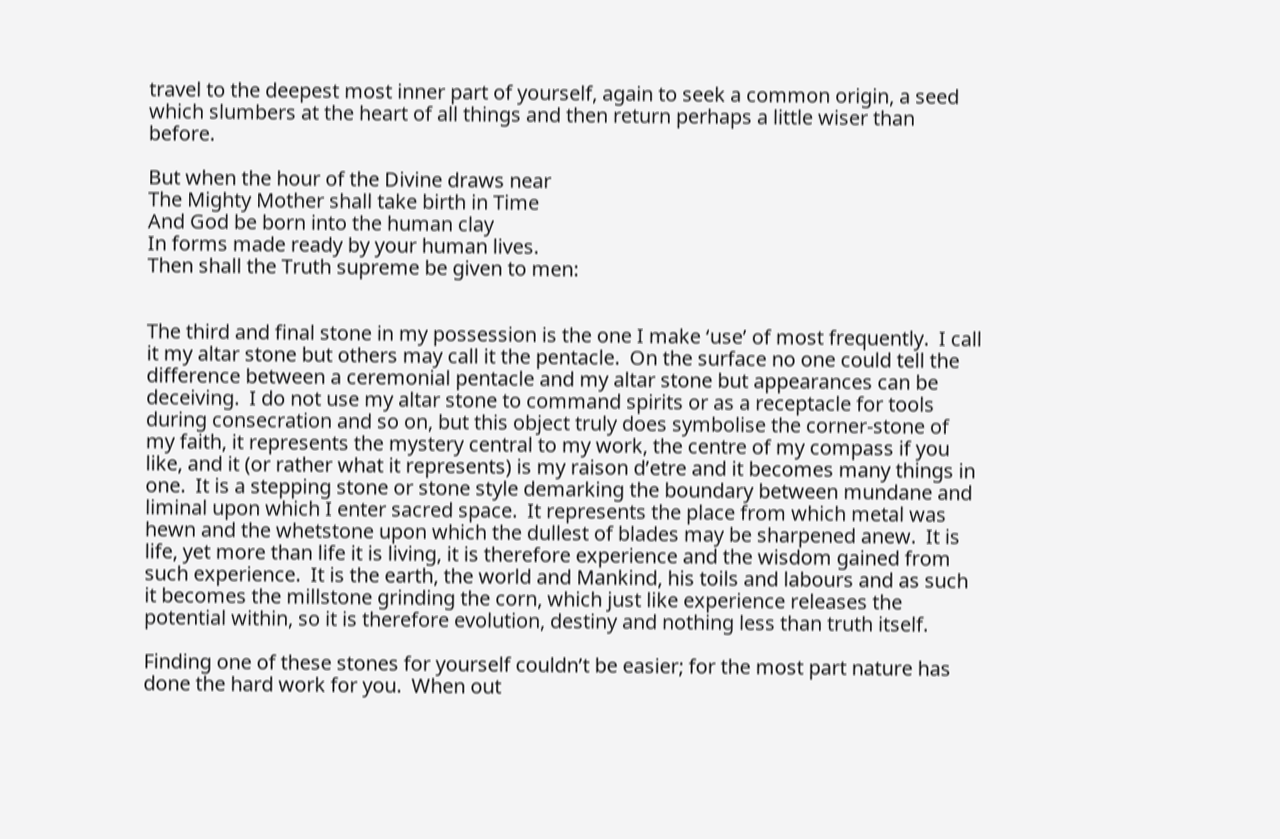travel to the deepest most inner part of yourself, again to seek a common origin, a seed which slumbers at the heart of all things and then return perhaps a little wiser than before.

But when the hour of the Divine draws near
The Mighty Mother shall take birth in Time
And God be born into the human clay
In forms made ready by your human lives.
Then shall the Truth supreme be given to men:


The third and final stone in my possession is the one I make ‘use’ of most frequently.  I call it my altar stone but others may call it the pentacle.  On the surface no one could tell the difference between a ceremonial pentacle and my altar stone but appearances can be deceiving.  I do not use my altar stone to command spirits or as a receptacle for tools during consecration and so on, but this object truly does symbolise the corner-stone of my faith, it represents the mystery central to my work, the centre of my compass if you like, and it (or rather what it represents) is my raison d’etre and it becomes many things in one.  It is a stepping stone or stone style demarking the boundary between mundane and liminal upon which I enter sacred space.  It represents the place from which metal was hewn and the whetstone upon which the dullest of blades may be sharpened anew.  It is life, yet more than life it is living, it is therefore experience and the wisdom gained from such experience.  It is the earth, the world and Mankind, his toils and labours and as such it becomes the millstone grinding the corn, which just like experience releases the potential within, so it is therefore evolution, destiny and nothing less than truth itself.

Finding one of these stones for yourself couldn’t be easier; for the most part nature has done the hard work for you.  When out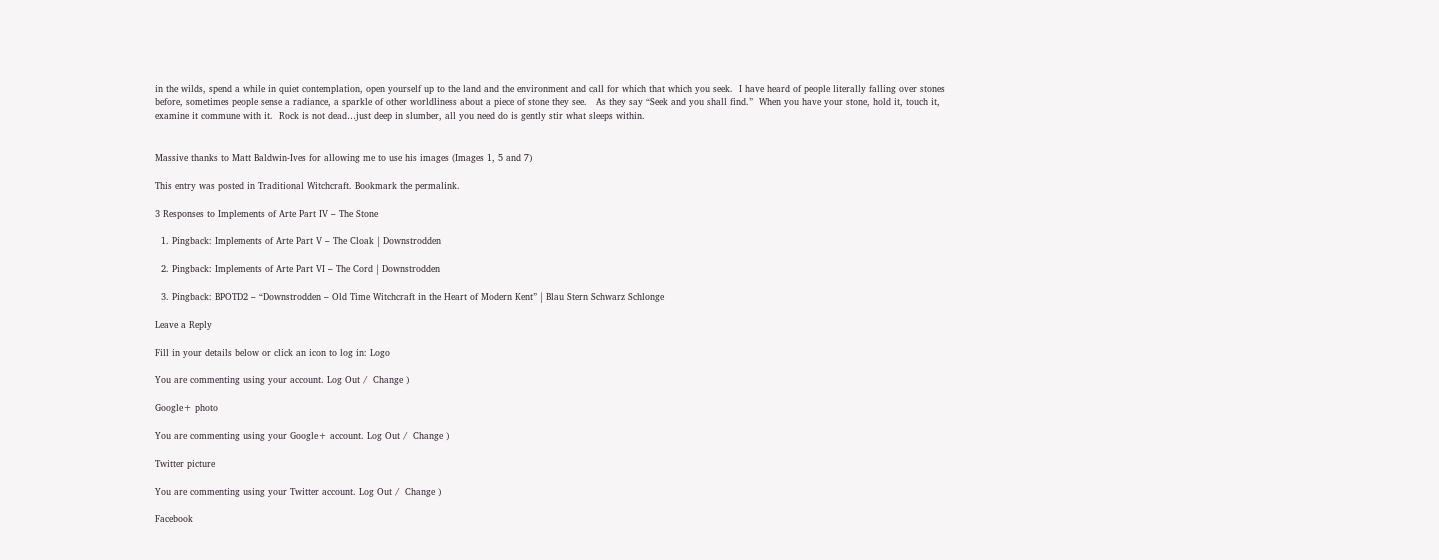in the wilds, spend a while in quiet contemplation, open yourself up to the land and the environment and call for which that which you seek.  I have heard of people literally falling over stones before, sometimes people sense a radiance, a sparkle of other worldliness about a piece of stone they see.   As they say “Seek and you shall find.”  When you have your stone, hold it, touch it, examine it commune with it.  Rock is not dead…just deep in slumber, all you need do is gently stir what sleeps within.


Massive thanks to Matt Baldwin-Ives for allowing me to use his images (Images 1, 5 and 7)

This entry was posted in Traditional Witchcraft. Bookmark the permalink.

3 Responses to Implements of Arte Part IV – The Stone

  1. Pingback: Implements of Arte Part V – The Cloak | Downstrodden

  2. Pingback: Implements of Arte Part VI – The Cord | Downstrodden

  3. Pingback: BPOTD2 – “Downstrodden – Old Time Witchcraft in the Heart of Modern Kent” | Blau Stern Schwarz Schlonge

Leave a Reply

Fill in your details below or click an icon to log in: Logo

You are commenting using your account. Log Out /  Change )

Google+ photo

You are commenting using your Google+ account. Log Out /  Change )

Twitter picture

You are commenting using your Twitter account. Log Out /  Change )

Facebook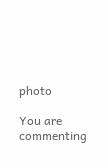photo

You are commenting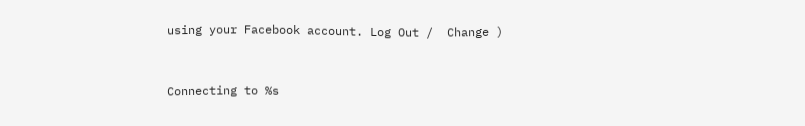using your Facebook account. Log Out /  Change )


Connecting to %s